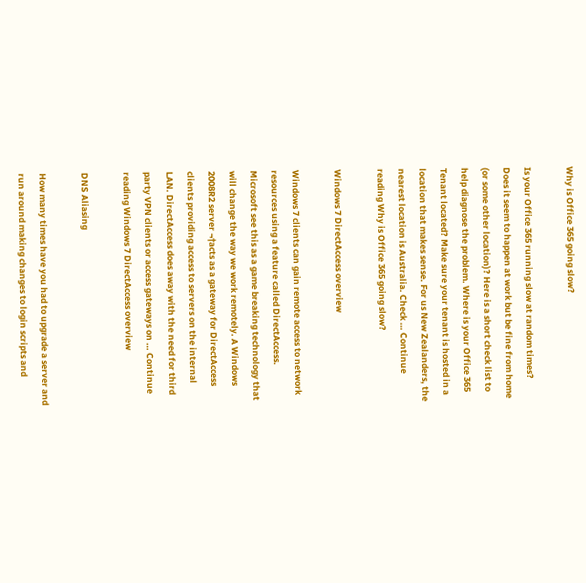Why is Office 365 going slow?

Is your Office 365 running slow at random times? Does it seem to happen at work but be fine from home (or some other location)? Here is a short check list to help diagnose the problem. Where is your Office 365 Tenant located? Make sure your tenant is hosted in a location that makes sense. For us New Zealanders, the nearest location is Australia. Check … Continue reading Why is Office 365 going slow?

Windows 7 DirectAccess overview

Windows 7 clients can gain remote access to network resources using a feature called DirectAccess. Microsoft see this as a game breaking technology that will change the way we work remotely. A Windows 2008R2 server ¬†acts as a gateway for DirectAccess clients providing access to servers on the internal LAN. DirectAccess does away with the need for third party VPN clients or access gateways on … Continue reading Windows 7 DirectAccess overview

DNS Aliasing

How many times have you had to upgrade a server and run around making changes to login scripts and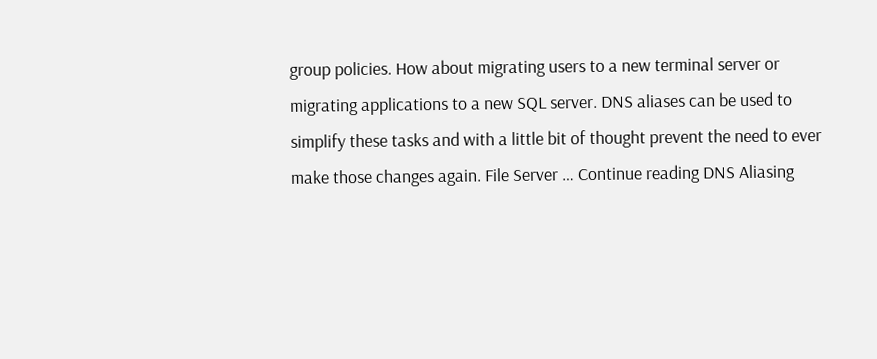group policies. How about migrating users to a new terminal server or migrating applications to a new SQL server. DNS aliases can be used to simplify these tasks and with a little bit of thought prevent the need to ever make those changes again. File Server … Continue reading DNS Aliasing